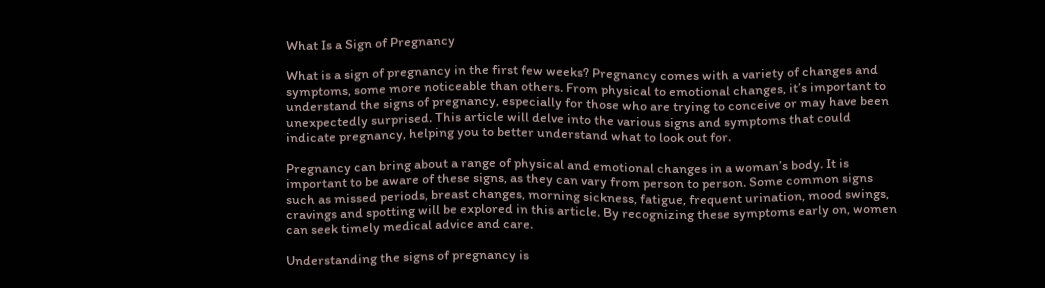What Is a Sign of Pregnancy

What is a sign of pregnancy in the first few weeks? Pregnancy comes with a variety of changes and symptoms, some more noticeable than others. From physical to emotional changes, it’s important to understand the signs of pregnancy, especially for those who are trying to conceive or may have been unexpectedly surprised. This article will delve into the various signs and symptoms that could indicate pregnancy, helping you to better understand what to look out for.

Pregnancy can bring about a range of physical and emotional changes in a woman’s body. It is important to be aware of these signs, as they can vary from person to person. Some common signs such as missed periods, breast changes, morning sickness, fatigue, frequent urination, mood swings, cravings and spotting will be explored in this article. By recognizing these symptoms early on, women can seek timely medical advice and care.

Understanding the signs of pregnancy is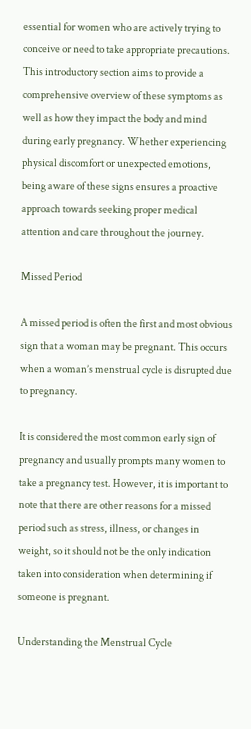essential for women who are actively trying to conceive or need to take appropriate precautions. This introductory section aims to provide a comprehensive overview of these symptoms as well as how they impact the body and mind during early pregnancy. Whether experiencing physical discomfort or unexpected emotions, being aware of these signs ensures a proactive approach towards seeking proper medical attention and care throughout the journey.

Missed Period

A missed period is often the first and most obvious sign that a woman may be pregnant. This occurs when a woman’s menstrual cycle is disrupted due to pregnancy.

It is considered the most common early sign of pregnancy and usually prompts many women to take a pregnancy test. However, it is important to note that there are other reasons for a missed period such as stress, illness, or changes in weight, so it should not be the only indication taken into consideration when determining if someone is pregnant.

Understanding the Menstrual Cycle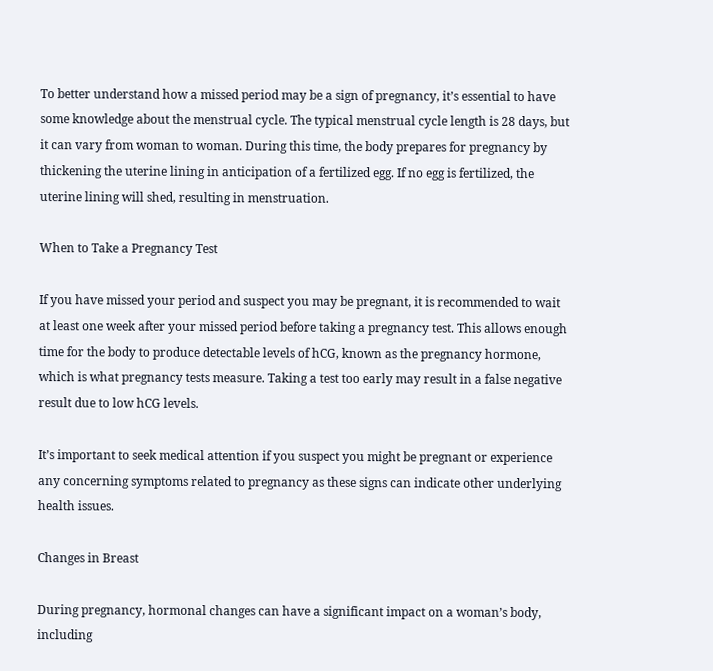To better understand how a missed period may be a sign of pregnancy, it’s essential to have some knowledge about the menstrual cycle. The typical menstrual cycle length is 28 days, but it can vary from woman to woman. During this time, the body prepares for pregnancy by thickening the uterine lining in anticipation of a fertilized egg. If no egg is fertilized, the uterine lining will shed, resulting in menstruation.

When to Take a Pregnancy Test

If you have missed your period and suspect you may be pregnant, it is recommended to wait at least one week after your missed period before taking a pregnancy test. This allows enough time for the body to produce detectable levels of hCG, known as the pregnancy hormone, which is what pregnancy tests measure. Taking a test too early may result in a false negative result due to low hCG levels.

It’s important to seek medical attention if you suspect you might be pregnant or experience any concerning symptoms related to pregnancy as these signs can indicate other underlying health issues.

Changes in Breast

During pregnancy, hormonal changes can have a significant impact on a woman’s body, including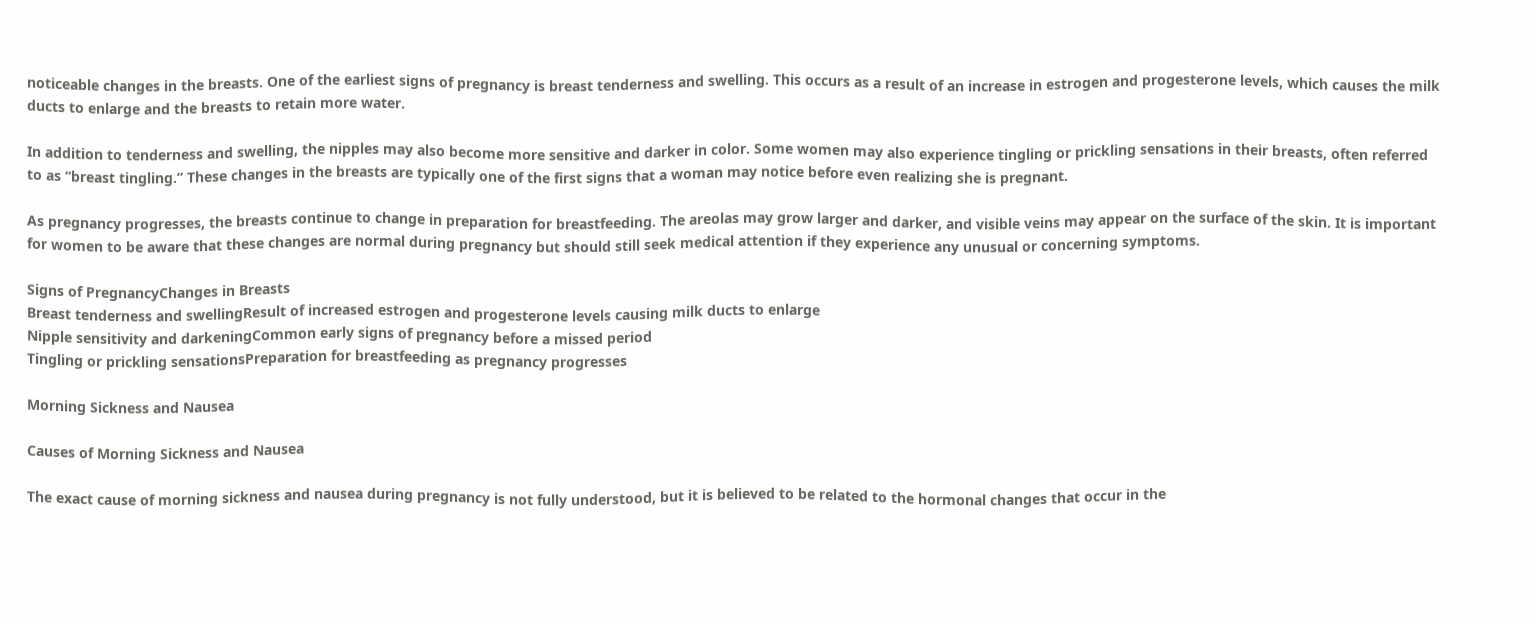noticeable changes in the breasts. One of the earliest signs of pregnancy is breast tenderness and swelling. This occurs as a result of an increase in estrogen and progesterone levels, which causes the milk ducts to enlarge and the breasts to retain more water.

In addition to tenderness and swelling, the nipples may also become more sensitive and darker in color. Some women may also experience tingling or prickling sensations in their breasts, often referred to as “breast tingling.” These changes in the breasts are typically one of the first signs that a woman may notice before even realizing she is pregnant.

As pregnancy progresses, the breasts continue to change in preparation for breastfeeding. The areolas may grow larger and darker, and visible veins may appear on the surface of the skin. It is important for women to be aware that these changes are normal during pregnancy but should still seek medical attention if they experience any unusual or concerning symptoms.

Signs of PregnancyChanges in Breasts
Breast tenderness and swellingResult of increased estrogen and progesterone levels causing milk ducts to enlarge
Nipple sensitivity and darkeningCommon early signs of pregnancy before a missed period
Tingling or prickling sensationsPreparation for breastfeeding as pregnancy progresses

Morning Sickness and Nausea

Causes of Morning Sickness and Nausea

The exact cause of morning sickness and nausea during pregnancy is not fully understood, but it is believed to be related to the hormonal changes that occur in the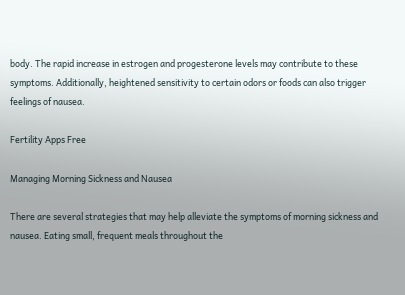body. The rapid increase in estrogen and progesterone levels may contribute to these symptoms. Additionally, heightened sensitivity to certain odors or foods can also trigger feelings of nausea.

Fertility Apps Free

Managing Morning Sickness and Nausea

There are several strategies that may help alleviate the symptoms of morning sickness and nausea. Eating small, frequent meals throughout the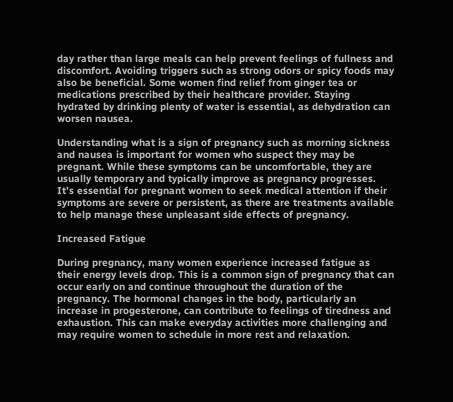day rather than large meals can help prevent feelings of fullness and discomfort. Avoiding triggers such as strong odors or spicy foods may also be beneficial. Some women find relief from ginger tea or medications prescribed by their healthcare provider. Staying hydrated by drinking plenty of water is essential, as dehydration can worsen nausea.

Understanding what is a sign of pregnancy such as morning sickness and nausea is important for women who suspect they may be pregnant. While these symptoms can be uncomfortable, they are usually temporary and typically improve as pregnancy progresses. It’s essential for pregnant women to seek medical attention if their symptoms are severe or persistent, as there are treatments available to help manage these unpleasant side effects of pregnancy.

Increased Fatigue

During pregnancy, many women experience increased fatigue as their energy levels drop. This is a common sign of pregnancy that can occur early on and continue throughout the duration of the pregnancy. The hormonal changes in the body, particularly an increase in progesterone, can contribute to feelings of tiredness and exhaustion. This can make everyday activities more challenging and may require women to schedule in more rest and relaxation.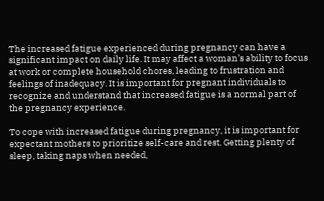The increased fatigue experienced during pregnancy can have a significant impact on daily life. It may affect a woman’s ability to focus at work or complete household chores, leading to frustration and feelings of inadequacy. It is important for pregnant individuals to recognize and understand that increased fatigue is a normal part of the pregnancy experience.

To cope with increased fatigue during pregnancy, it is important for expectant mothers to prioritize self-care and rest. Getting plenty of sleep, taking naps when needed,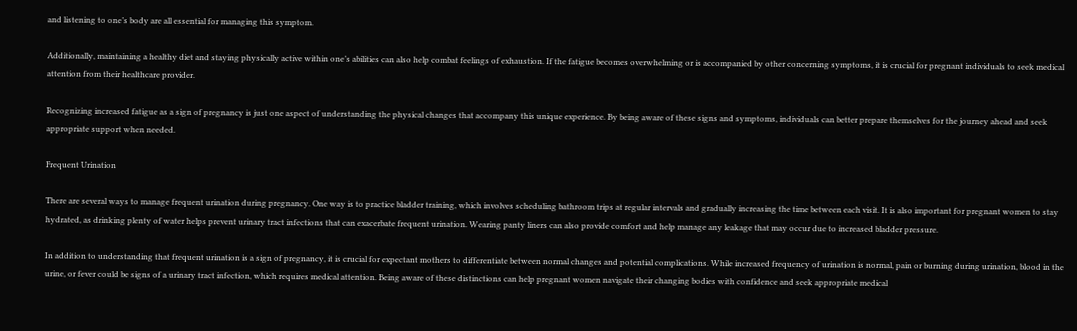and listening to one’s body are all essential for managing this symptom.

Additionally, maintaining a healthy diet and staying physically active within one’s abilities can also help combat feelings of exhaustion. If the fatigue becomes overwhelming or is accompanied by other concerning symptoms, it is crucial for pregnant individuals to seek medical attention from their healthcare provider.

Recognizing increased fatigue as a sign of pregnancy is just one aspect of understanding the physical changes that accompany this unique experience. By being aware of these signs and symptoms, individuals can better prepare themselves for the journey ahead and seek appropriate support when needed.

Frequent Urination

There are several ways to manage frequent urination during pregnancy. One way is to practice bladder training, which involves scheduling bathroom trips at regular intervals and gradually increasing the time between each visit. It is also important for pregnant women to stay hydrated, as drinking plenty of water helps prevent urinary tract infections that can exacerbate frequent urination. Wearing panty liners can also provide comfort and help manage any leakage that may occur due to increased bladder pressure.

In addition to understanding that frequent urination is a sign of pregnancy, it is crucial for expectant mothers to differentiate between normal changes and potential complications. While increased frequency of urination is normal, pain or burning during urination, blood in the urine, or fever could be signs of a urinary tract infection, which requires medical attention. Being aware of these distinctions can help pregnant women navigate their changing bodies with confidence and seek appropriate medical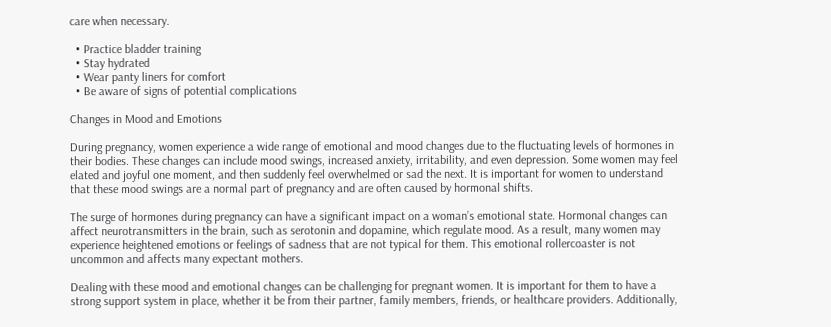care when necessary.

  • Practice bladder training
  • Stay hydrated
  • Wear panty liners for comfort
  • Be aware of signs of potential complications

Changes in Mood and Emotions

During pregnancy, women experience a wide range of emotional and mood changes due to the fluctuating levels of hormones in their bodies. These changes can include mood swings, increased anxiety, irritability, and even depression. Some women may feel elated and joyful one moment, and then suddenly feel overwhelmed or sad the next. It is important for women to understand that these mood swings are a normal part of pregnancy and are often caused by hormonal shifts.

The surge of hormones during pregnancy can have a significant impact on a woman’s emotional state. Hormonal changes can affect neurotransmitters in the brain, such as serotonin and dopamine, which regulate mood. As a result, many women may experience heightened emotions or feelings of sadness that are not typical for them. This emotional rollercoaster is not uncommon and affects many expectant mothers.

Dealing with these mood and emotional changes can be challenging for pregnant women. It is important for them to have a strong support system in place, whether it be from their partner, family members, friends, or healthcare providers. Additionally,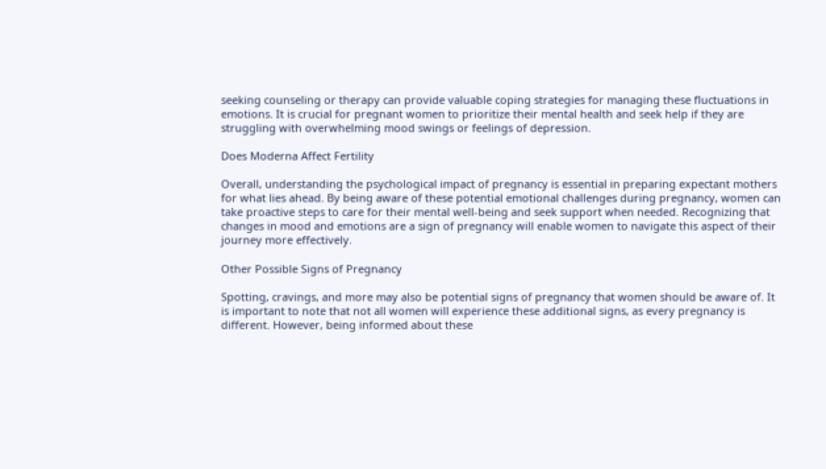seeking counseling or therapy can provide valuable coping strategies for managing these fluctuations in emotions. It is crucial for pregnant women to prioritize their mental health and seek help if they are struggling with overwhelming mood swings or feelings of depression.

Does Moderna Affect Fertility

Overall, understanding the psychological impact of pregnancy is essential in preparing expectant mothers for what lies ahead. By being aware of these potential emotional challenges during pregnancy, women can take proactive steps to care for their mental well-being and seek support when needed. Recognizing that changes in mood and emotions are a sign of pregnancy will enable women to navigate this aspect of their journey more effectively.

Other Possible Signs of Pregnancy

Spotting, cravings, and more may also be potential signs of pregnancy that women should be aware of. It is important to note that not all women will experience these additional signs, as every pregnancy is different. However, being informed about these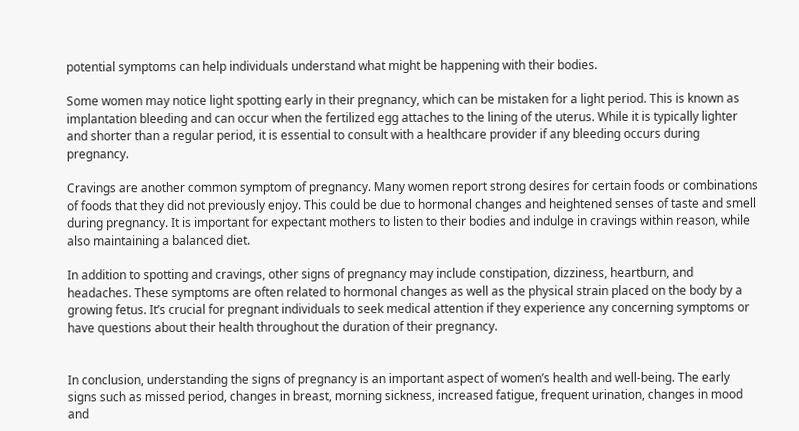potential symptoms can help individuals understand what might be happening with their bodies.

Some women may notice light spotting early in their pregnancy, which can be mistaken for a light period. This is known as implantation bleeding and can occur when the fertilized egg attaches to the lining of the uterus. While it is typically lighter and shorter than a regular period, it is essential to consult with a healthcare provider if any bleeding occurs during pregnancy.

Cravings are another common symptom of pregnancy. Many women report strong desires for certain foods or combinations of foods that they did not previously enjoy. This could be due to hormonal changes and heightened senses of taste and smell during pregnancy. It is important for expectant mothers to listen to their bodies and indulge in cravings within reason, while also maintaining a balanced diet.

In addition to spotting and cravings, other signs of pregnancy may include constipation, dizziness, heartburn, and headaches. These symptoms are often related to hormonal changes as well as the physical strain placed on the body by a growing fetus. It’s crucial for pregnant individuals to seek medical attention if they experience any concerning symptoms or have questions about their health throughout the duration of their pregnancy.


In conclusion, understanding the signs of pregnancy is an important aspect of women’s health and well-being. The early signs such as missed period, changes in breast, morning sickness, increased fatigue, frequent urination, changes in mood and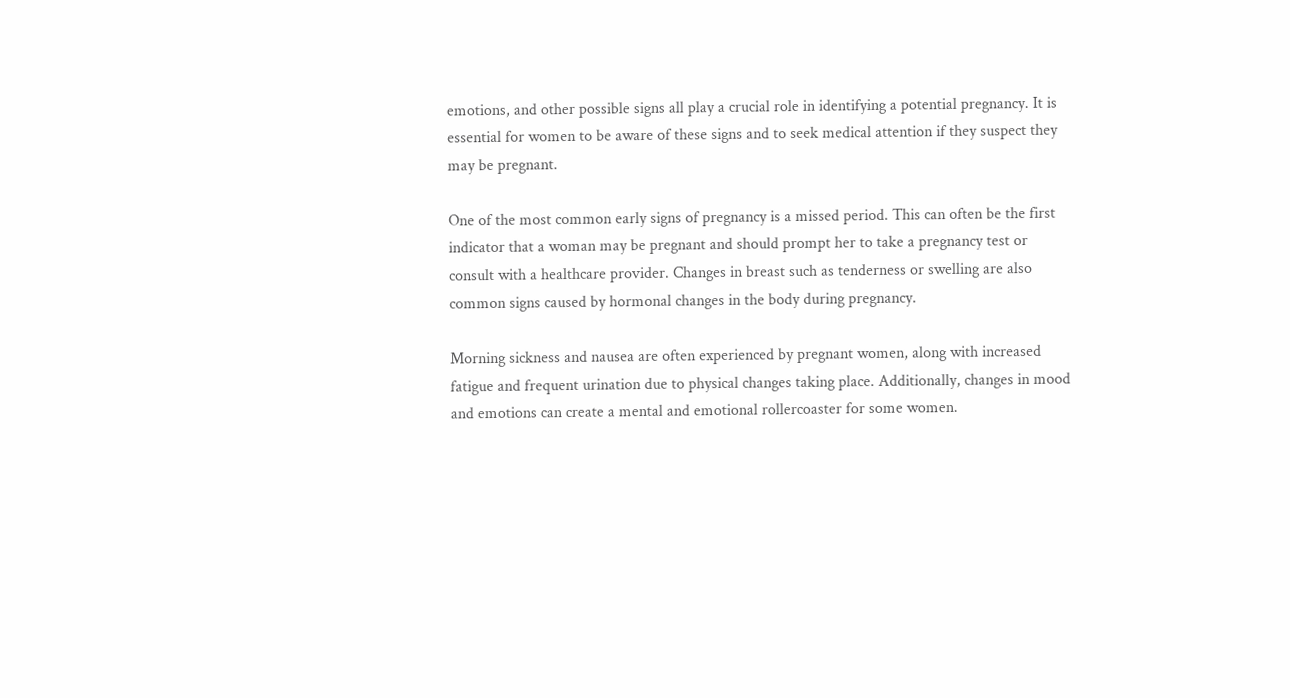emotions, and other possible signs all play a crucial role in identifying a potential pregnancy. It is essential for women to be aware of these signs and to seek medical attention if they suspect they may be pregnant.

One of the most common early signs of pregnancy is a missed period. This can often be the first indicator that a woman may be pregnant and should prompt her to take a pregnancy test or consult with a healthcare provider. Changes in breast such as tenderness or swelling are also common signs caused by hormonal changes in the body during pregnancy.

Morning sickness and nausea are often experienced by pregnant women, along with increased fatigue and frequent urination due to physical changes taking place. Additionally, changes in mood and emotions can create a mental and emotional rollercoaster for some women.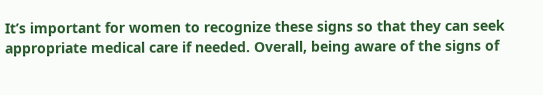It’s important for women to recognize these signs so that they can seek appropriate medical care if needed. Overall, being aware of the signs of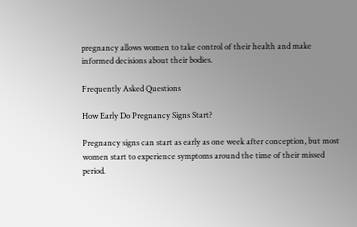pregnancy allows women to take control of their health and make informed decisions about their bodies.

Frequently Asked Questions

How Early Do Pregnancy Signs Start?

Pregnancy signs can start as early as one week after conception, but most women start to experience symptoms around the time of their missed period.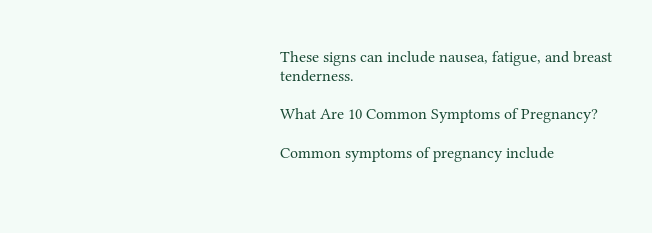These signs can include nausea, fatigue, and breast tenderness.

What Are 10 Common Symptoms of Pregnancy?

Common symptoms of pregnancy include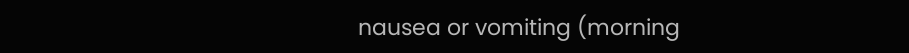nausea or vomiting (morning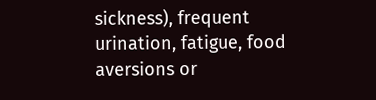sickness), frequent urination, fatigue, food aversions or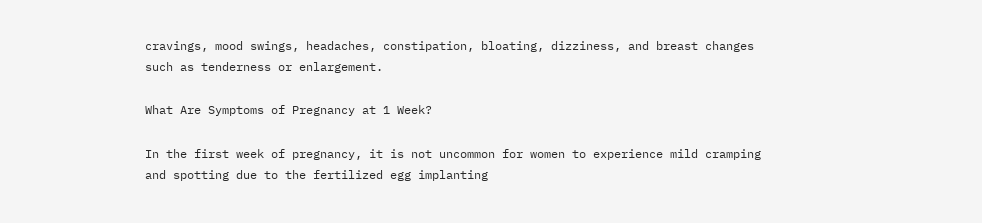cravings, mood swings, headaches, constipation, bloating, dizziness, and breast changes such as tenderness or enlargement.

What Are Symptoms of Pregnancy at 1 Week?

In the first week of pregnancy, it is not uncommon for women to experience mild cramping and spotting due to the fertilized egg implanting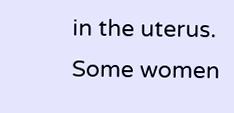in the uterus. Some women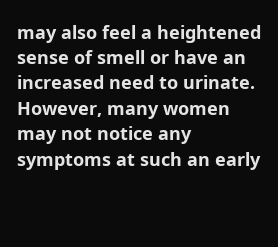may also feel a heightened sense of smell or have an increased need to urinate. However, many women may not notice any symptoms at such an early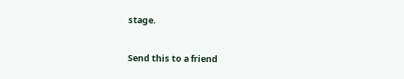stage.

Send this to a friend